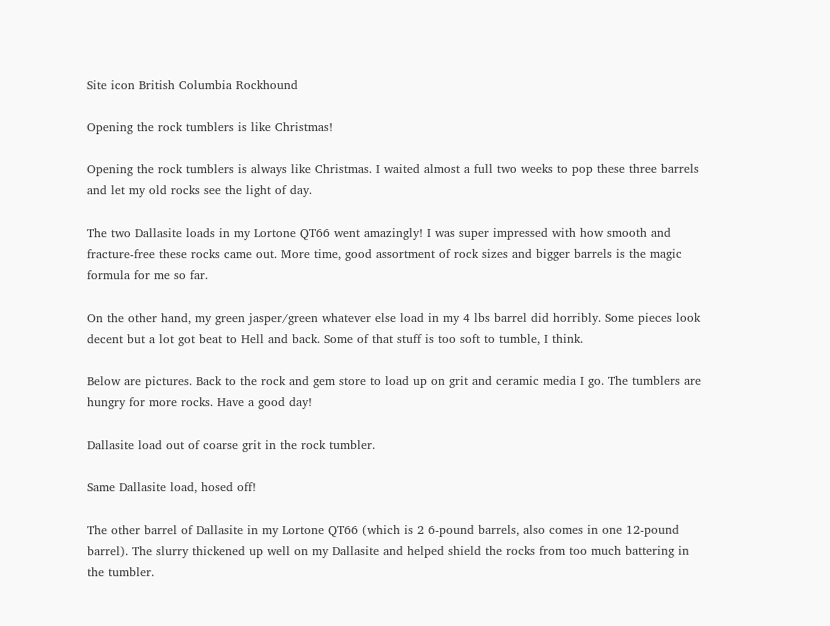Site icon British Columbia Rockhound

Opening the rock tumblers is like Christmas!

Opening the rock tumblers is always like Christmas. I waited almost a full two weeks to pop these three barrels and let my old rocks see the light of day.

The two Dallasite loads in my Lortone QT66 went amazingly! I was super impressed with how smooth and fracture-free these rocks came out. More time, good assortment of rock sizes and bigger barrels is the magic formula for me so far.

On the other hand, my green jasper/green whatever else load in my 4 lbs barrel did horribly. Some pieces look decent but a lot got beat to Hell and back. Some of that stuff is too soft to tumble, I think.

Below are pictures. Back to the rock and gem store to load up on grit and ceramic media I go. The tumblers are hungry for more rocks. Have a good day!

Dallasite load out of coarse grit in the rock tumbler.

Same Dallasite load, hosed off!

The other barrel of Dallasite in my Lortone QT66 (which is 2 6-pound barrels, also comes in one 12-pound barrel). The slurry thickened up well on my Dallasite and helped shield the rocks from too much battering in the tumbler.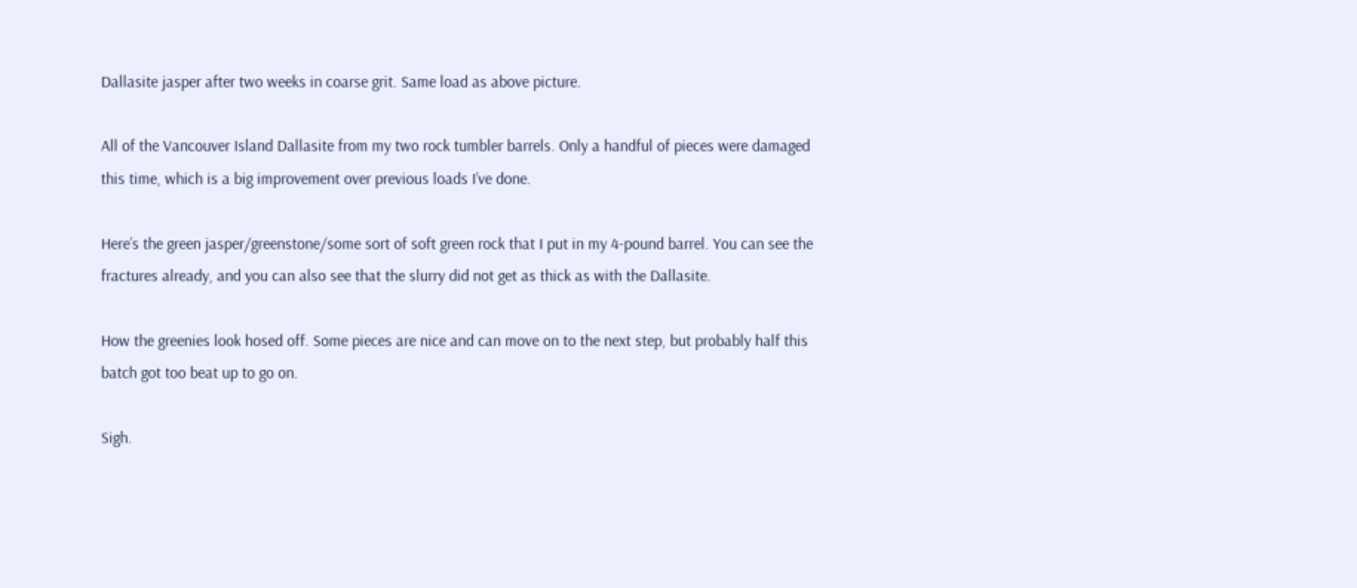Dallasite jasper after two weeks in coarse grit. Same load as above picture.

All of the Vancouver Island Dallasite from my two rock tumbler barrels. Only a handful of pieces were damaged this time, which is a big improvement over previous loads I’ve done.

Here’s the green jasper/greenstone/some sort of soft green rock that I put in my 4-pound barrel. You can see the fractures already, and you can also see that the slurry did not get as thick as with the Dallasite.

How the greenies look hosed off. Some pieces are nice and can move on to the next step, but probably half this batch got too beat up to go on.

Sigh.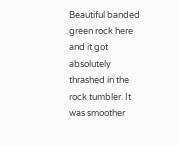Beautiful banded green rock here and it got absolutely thrashed in the rock tumbler. It was smoother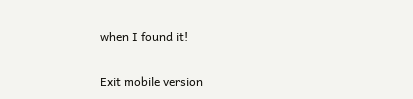when I found it!

Exit mobile version